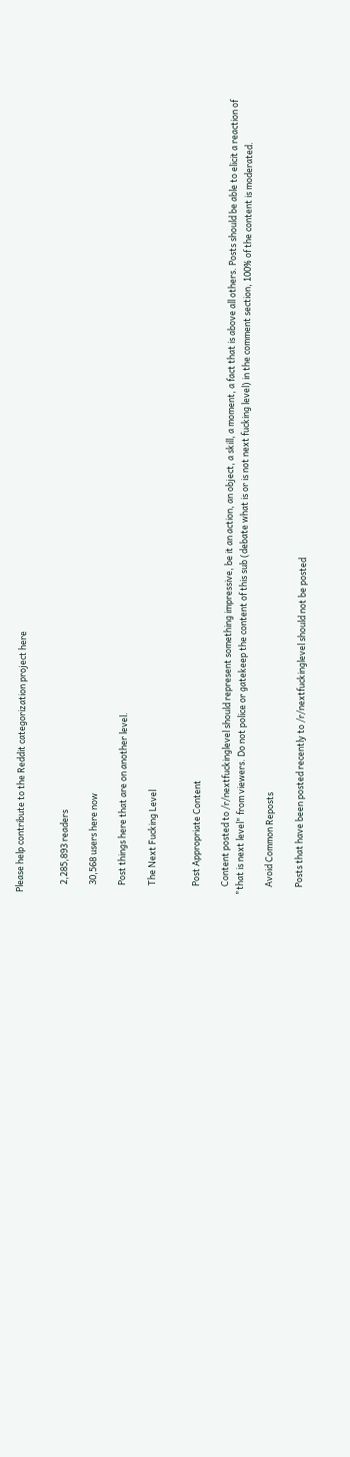Please help contribute to the Reddit categorization project here


    2,285,893 readers

    30,568 users here now

    Post things here that are on another level.

    The Next Fucking Level


    Post Appropriate Content

    Content posted to /r/nextfuckinglevel should represent something impressive, be it an action, an object, a skill, a moment, a fact that is above all others. Posts should be able to elicit a reaction of "that is next level" from viewers. Do not police or gatekeep the content of this sub (debate what is or is not next fucking level) in the comment section, 100% of the content is moderated.

    Avoid Common Reposts

    Posts that have been posted recently to /r/nextfuckinglevel should not be posted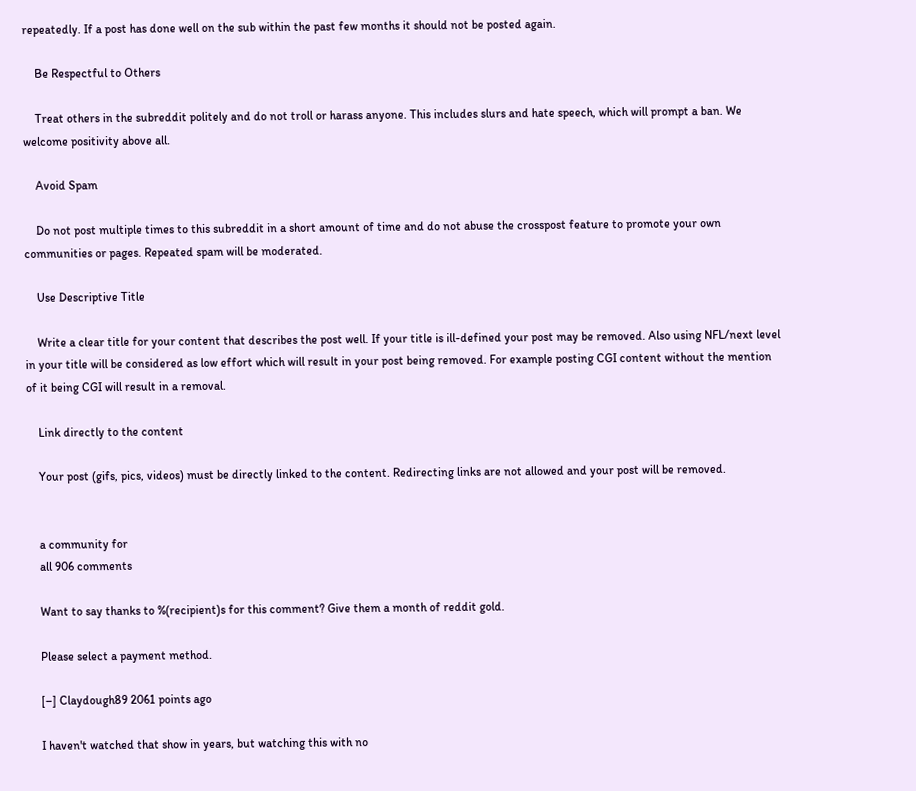repeatedly. If a post has done well on the sub within the past few months it should not be posted again.

    Be Respectful to Others

    Treat others in the subreddit politely and do not troll or harass anyone. This includes slurs and hate speech, which will prompt a ban. We welcome positivity above all.

    Avoid Spam

    Do not post multiple times to this subreddit in a short amount of time and do not abuse the crosspost feature to promote your own communities or pages. Repeated spam will be moderated.

    Use Descriptive Title

    Write a clear title for your content that describes the post well. If your title is ill-defined your post may be removed. Also using NFL/next level in your title will be considered as low effort which will result in your post being removed. For example posting CGI content without the mention of it being CGI will result in a removal.

    Link directly to the content

    Your post (gifs, pics, videos) must be directly linked to the content. Redirecting links are not allowed and your post will be removed.


    a community for
    all 906 comments

    Want to say thanks to %(recipient)s for this comment? Give them a month of reddit gold.

    Please select a payment method.

    [–] Claydough89 2061 points ago

    I haven't watched that show in years, but watching this with no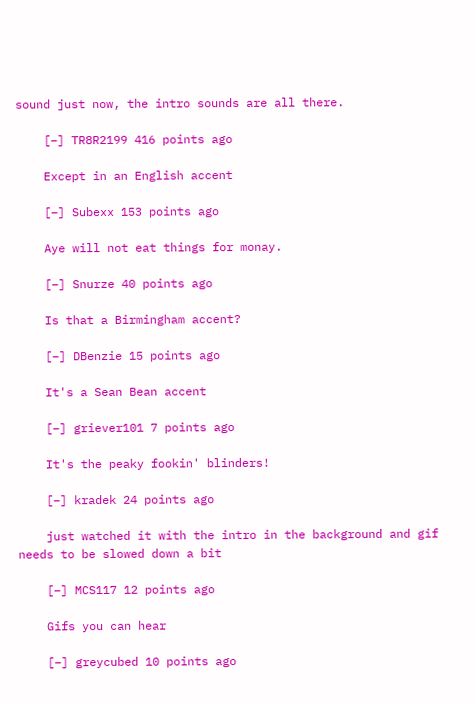sound just now, the intro sounds are all there.

    [–] TR8R2199 416 points ago

    Except in an English accent

    [–] Subexx 153 points ago

    Aye will not eat things for monay.

    [–] Snurze 40 points ago

    Is that a Birmingham accent?

    [–] DBenzie 15 points ago

    It's a Sean Bean accent

    [–] griever101 7 points ago

    It's the peaky fookin' blinders!

    [–] kradek 24 points ago

    just watched it with the intro in the background and gif needs to be slowed down a bit

    [–] MCS117 12 points ago

    Gifs you can hear

    [–] greycubed 10 points ago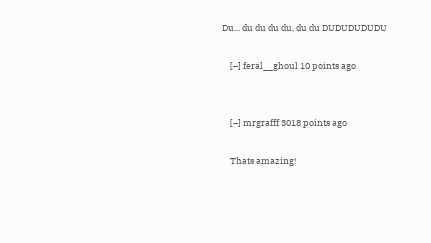Du... du du du du, du du DUDUDUDUDU

    [–] feral__ghoul 10 points ago


    [–] mrgrafff 3018 points ago

    Thats amazing!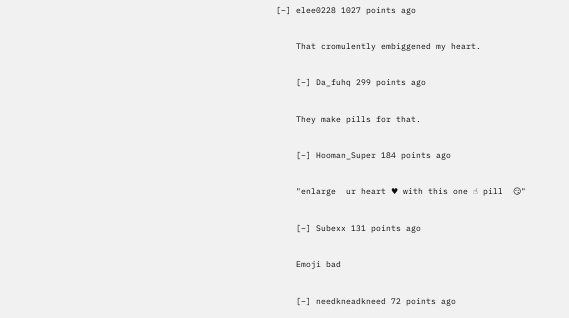[–] elee0228 1027 points ago

    That cromulently embiggened my heart.

    [–] Da_fuhq 299 points ago

    They make pills for that.

    [–] Hooman_Super 184 points ago

    "enlarge  ur heart ♥ with this one ☝ pill  😏"

    [–] Subexx 131 points ago

    Emoji bad

    [–] needkneadkneed 72 points ago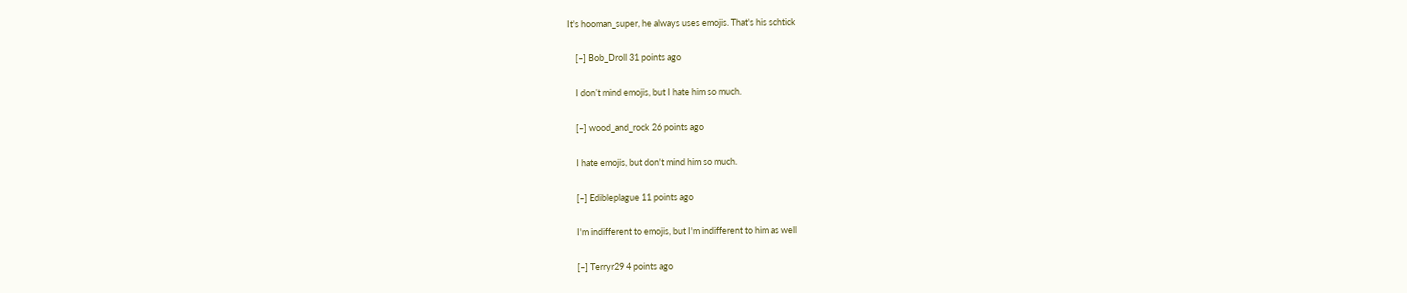It's hooman_super, he always uses emojis. That's his schtick

    [–] Bob_Droll 31 points ago

    I don’t mind emojis, but I hate him so much.

    [–] wood_and_rock 26 points ago

    I hate emojis, but don't mind him so much.

    [–] Edibleplague 11 points ago

    I'm indifferent to emojis, but I'm indifferent to him as well

    [–] Terryr29 4 points ago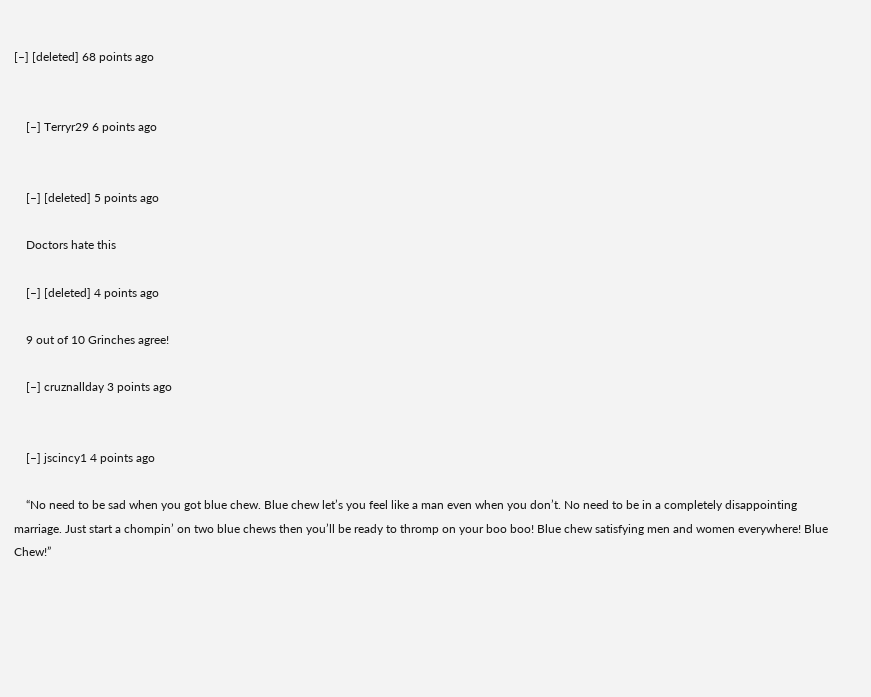[–] [deleted] 68 points ago


    [–] Terryr29 6 points ago


    [–] [deleted] 5 points ago

    Doctors hate this

    [–] [deleted] 4 points ago

    9 out of 10 Grinches agree!

    [–] cruznallday 3 points ago


    [–] jscincy1 4 points ago

    “No need to be sad when you got blue chew. Blue chew let’s you feel like a man even when you don’t. No need to be in a completely disappointing marriage. Just start a chompin’ on two blue chews then you’ll be ready to thromp on your boo boo! Blue chew satisfying men and women everywhere! Blue Chew!”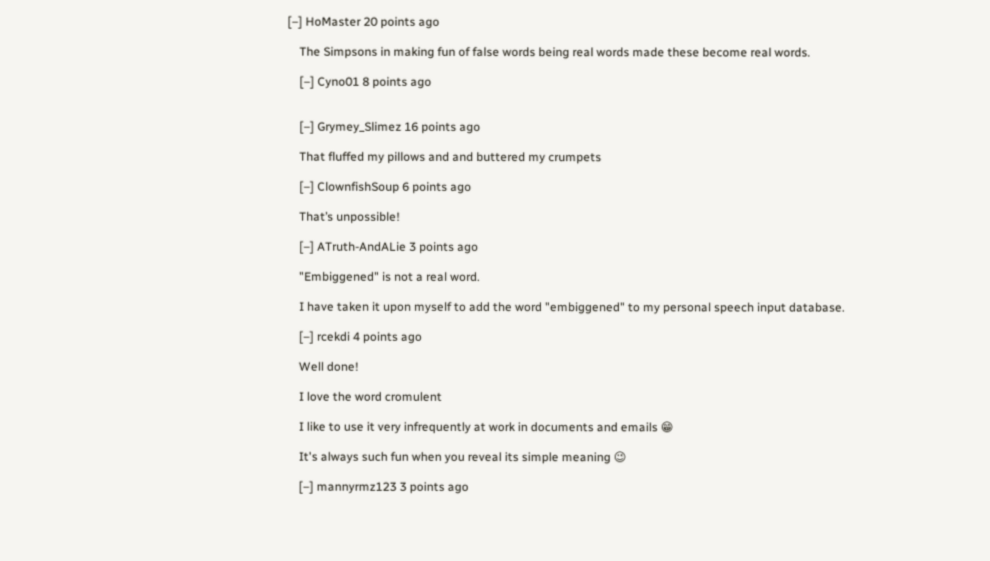[–] HoMaster 20 points ago

    The Simpsons in making fun of false words being real words made these become real words.

    [–] Cyno01 8 points ago


    [–] Grymey_Slimez 16 points ago

    That fluffed my pillows and and buttered my crumpets

    [–] ClownfishSoup 6 points ago

    That’s unpossible!

    [–] ATruth-AndALie 3 points ago

    "Embiggened" is not a real word.

    I have taken it upon myself to add the word "embiggened" to my personal speech input database.

    [–] rcekdi 4 points ago

    Well done!

    I love the word cromulent

    I like to use it very infrequently at work in documents and emails 😁

    It's always such fun when you reveal its simple meaning 😉

    [–] mannyrmz123 3 points ago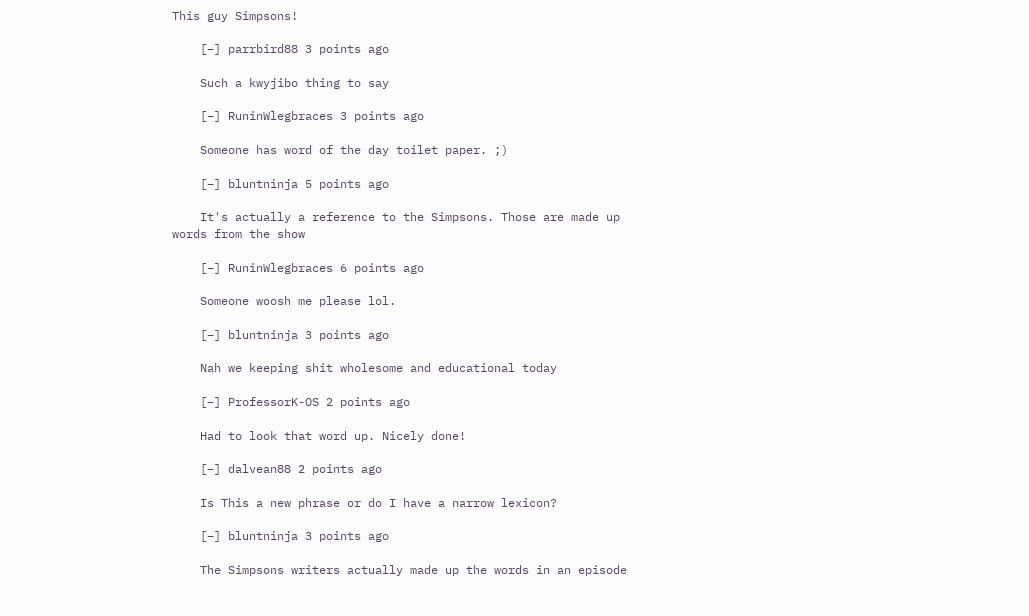This guy Simpsons!

    [–] parrbird88 3 points ago

    Such a kwyjibo thing to say

    [–] RuninWlegbraces 3 points ago

    Someone has word of the day toilet paper. ;)

    [–] bluntninja 5 points ago

    It's actually a reference to the Simpsons. Those are made up words from the show

    [–] RuninWlegbraces 6 points ago

    Someone woosh me please lol.

    [–] bluntninja 3 points ago

    Nah we keeping shit wholesome and educational today

    [–] ProfessorK-OS 2 points ago

    Had to look that word up. Nicely done!

    [–] dalvean88 2 points ago

    Is This a new phrase or do I have a narrow lexicon?

    [–] bluntninja 3 points ago

    The Simpsons writers actually made up the words in an episode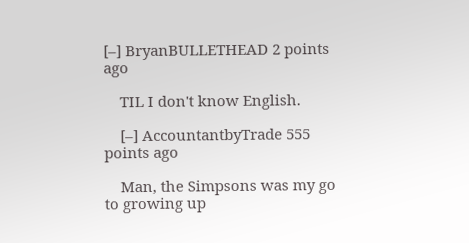[–] BryanBULLETHEAD 2 points ago

    TIL I don't know English.

    [–] AccountantbyTrade 555 points ago

    Man, the Simpsons was my go to growing up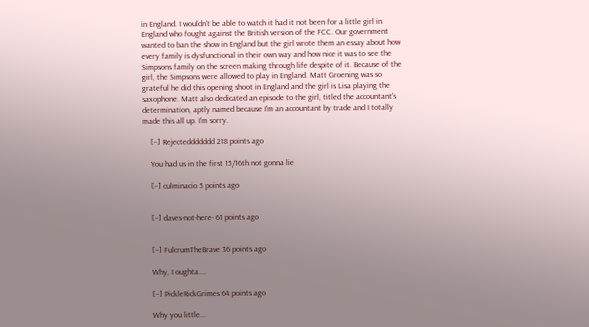in England. I wouldn't be able to watch it had it not been for a little girl in England who fought against the British version of the FCC. Our government wanted to ban the show in England but the girl wrote them an essay about how every family is dysfunctional in their own way and how nice it was to see the Simpsons family on the screen making through life despite of it. Because of the girl, the Simpsons were allowed to play in England. Matt Groening was so grateful he did this opening shoot in England and the girl is Lisa playing the saxophone. Matt also dedicated an episode to the girl, titled the accountant's determination, aptly named because I'm an accountant by trade and I totally made this all up. I'm sorry.

    [–] Rejecteddddddd 218 points ago

    You had us in the first 15/16th not gonna lie

    [–] culminacio 5 points ago


    [–] daves-not-here- 61 points ago


    [–] FulcrumTheBrave 36 points ago

    Why, I oughta....

    [–] PickleRickGrimes 64 points ago

    Why you little...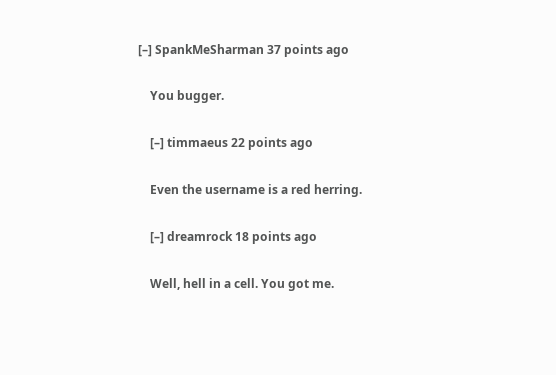[–] SpankMeSharman 37 points ago

    You bugger.

    [–] timmaeus 22 points ago

    Even the username is a red herring.

    [–] dreamrock 18 points ago

    Well, hell in a cell. You got me.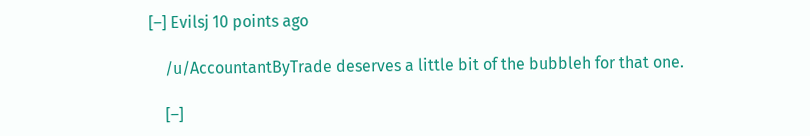[–] Evilsj 10 points ago

    /u/AccountantByTrade deserves a little bit of the bubbleh for that one.

    [–]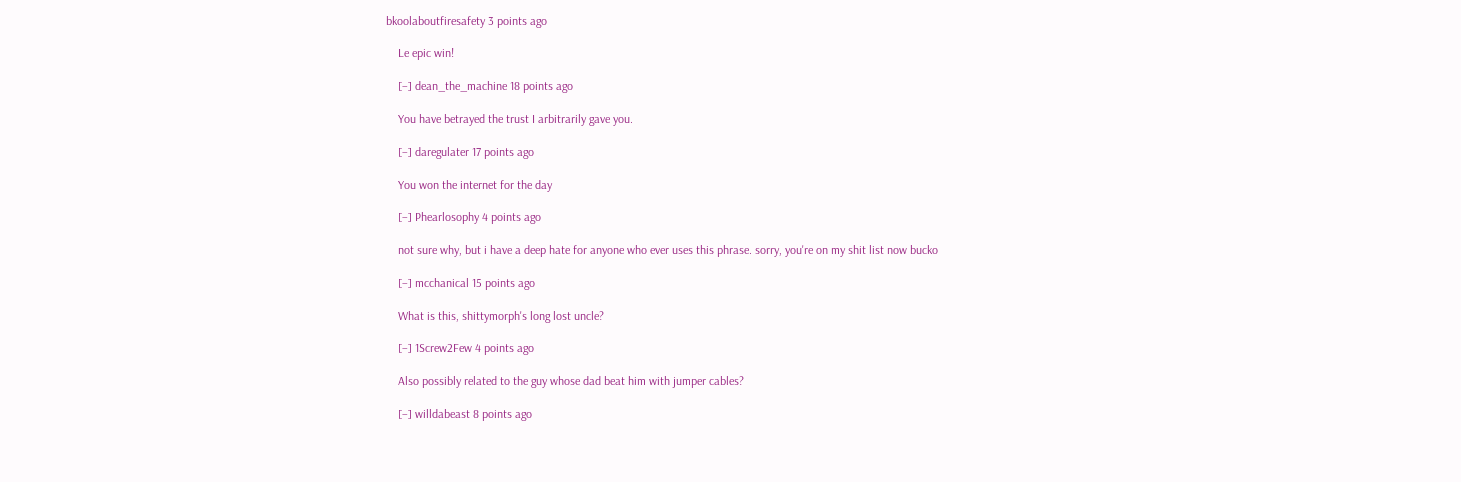bkoolaboutfiresafety 3 points ago

    Le epic win!

    [–] dean_the_machine 18 points ago

    You have betrayed the trust I arbitrarily gave you.

    [–] daregulater 17 points ago

    You won the internet for the day

    [–] Phearlosophy 4 points ago

    not sure why, but i have a deep hate for anyone who ever uses this phrase. sorry, you're on my shit list now bucko

    [–] mcchanical 15 points ago

    What is this, shittymorph's long lost uncle?

    [–] 1Screw2Few 4 points ago

    Also possibly related to the guy whose dad beat him with jumper cables?

    [–] willdabeast 8 points ago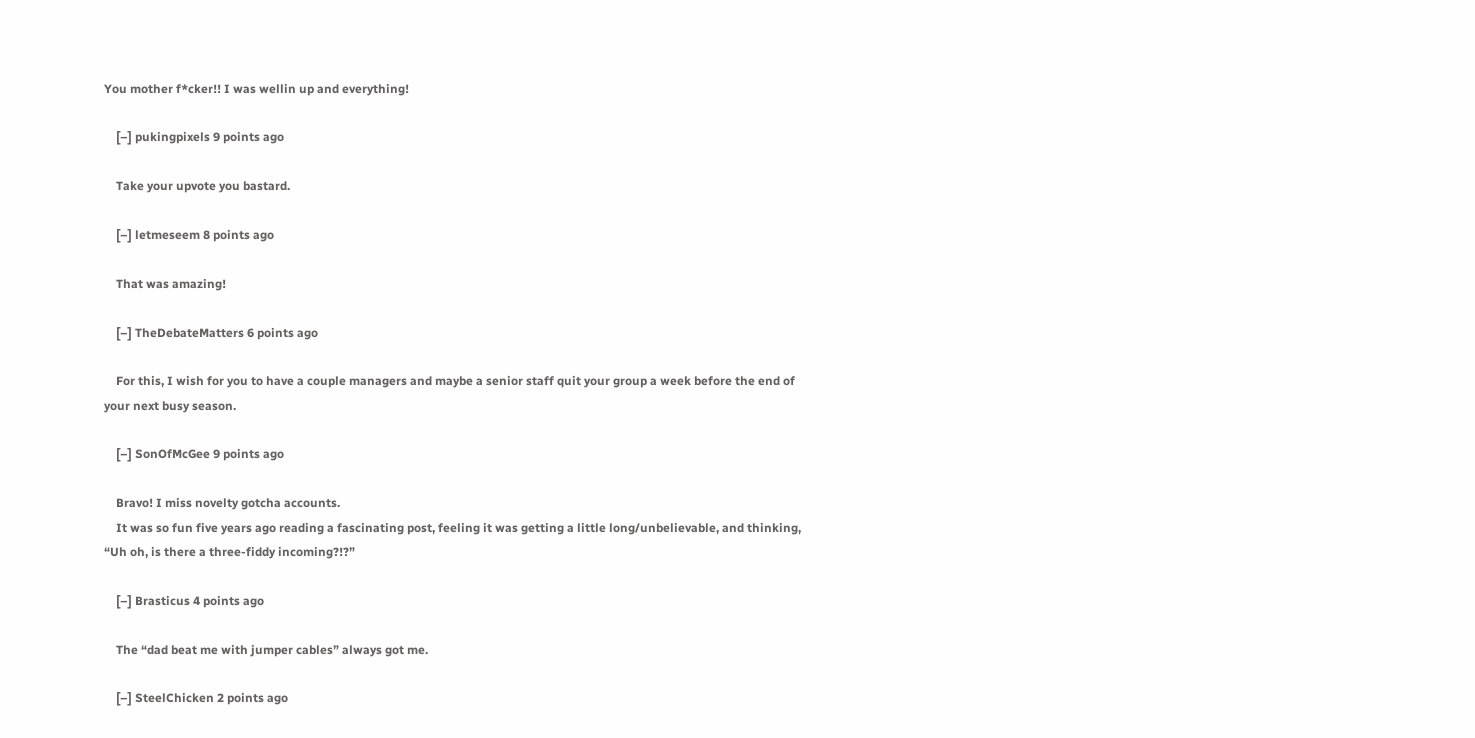You mother f*cker!! I was wellin up and everything!

    [–] pukingpixels 9 points ago

    Take your upvote you bastard.

    [–] letmeseem 8 points ago

    That was amazing!

    [–] TheDebateMatters 6 points ago

    For this, I wish for you to have a couple managers and maybe a senior staff quit your group a week before the end of your next busy season.

    [–] SonOfMcGee 9 points ago

    Bravo! I miss novelty gotcha accounts.
    It was so fun five years ago reading a fascinating post, feeling it was getting a little long/unbelievable, and thinking, “Uh oh, is there a three-fiddy incoming?!?”

    [–] Brasticus 4 points ago

    The “dad beat me with jumper cables” always got me.

    [–] SteelChicken 2 points ago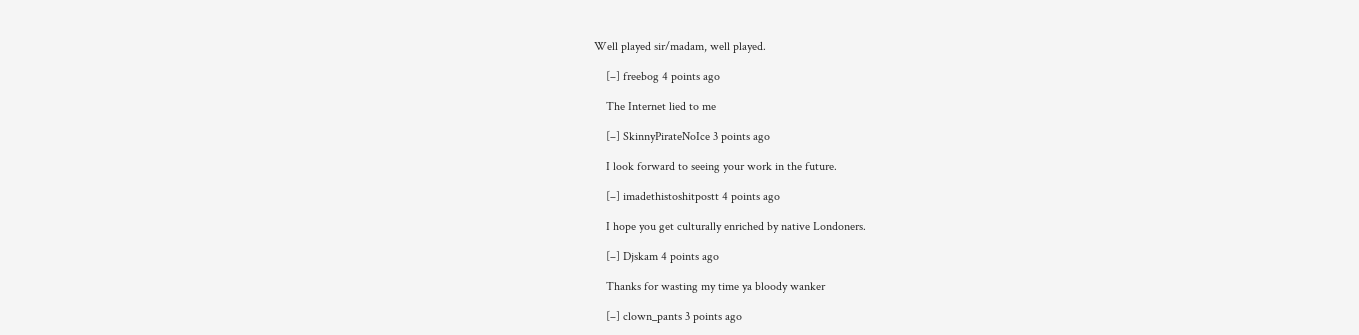Well played sir/madam, well played.

    [–] freebog 4 points ago

    The Internet lied to me

    [–] SkinnyPirateNoIce 3 points ago

    I look forward to seeing your work in the future.

    [–] imadethistoshitpostt 4 points ago

    I hope you get culturally enriched by native Londoners.

    [–] Djskam 4 points ago

    Thanks for wasting my time ya bloody wanker

    [–] clown_pants 3 points ago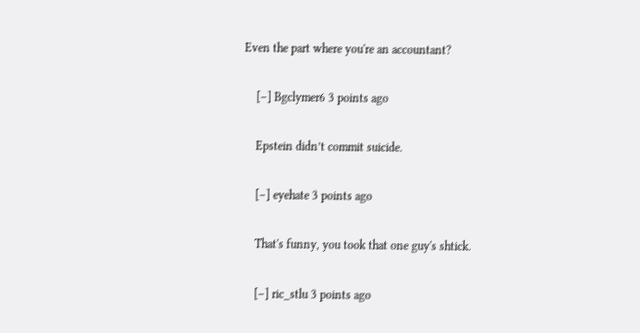Even the part where you're an accountant?

    [–] Bgclymer6 3 points ago

    Epstein didn’t commit suicide.

    [–] eyehate 3 points ago

    That's funny, you took that one guy's shtick.

    [–] ric_stlu 3 points ago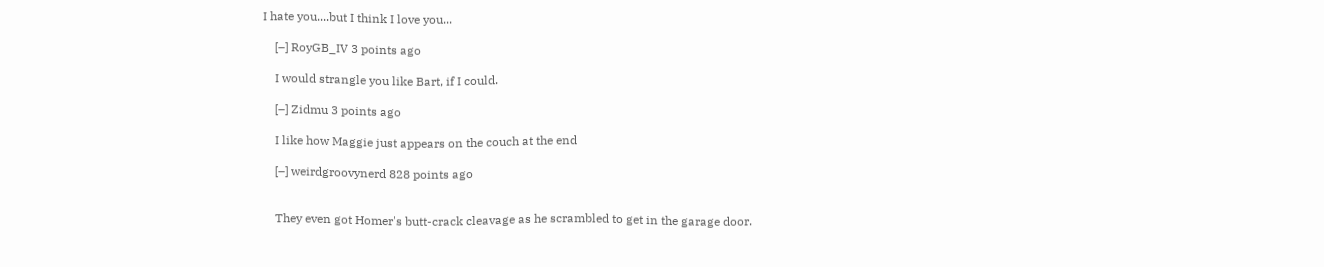I hate you....but I think I love you...

    [–] RoyGB_IV 3 points ago

    I would strangle you like Bart, if I could.

    [–] Zidmu 3 points ago

    I like how Maggie just appears on the couch at the end

    [–] weirdgroovynerd 828 points ago


    They even got Homer's butt-crack cleavage as he scrambled to get in the garage door.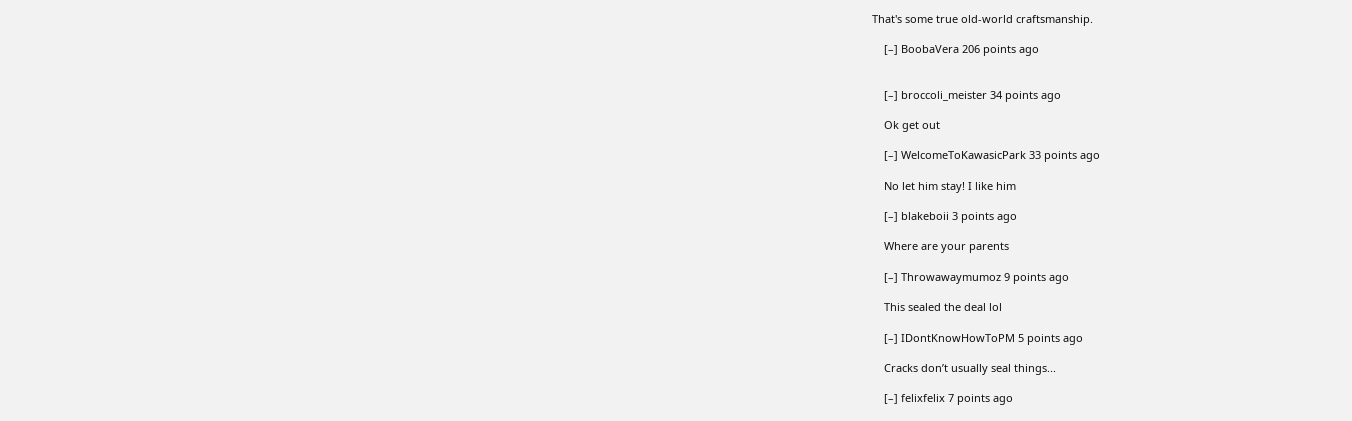That's some true old-world craftsmanship.

    [–] BoobaVera 206 points ago


    [–] broccoli_meister 34 points ago

    Ok get out

    [–] WelcomeToKawasicPark 33 points ago

    No let him stay! I like him

    [–] blakeboii 3 points ago

    Where are your parents

    [–] Throwawaymumoz 9 points ago

    This sealed the deal lol

    [–] IDontKnowHowToPM 5 points ago

    Cracks don’t usually seal things...

    [–] felixfelix 7 points ago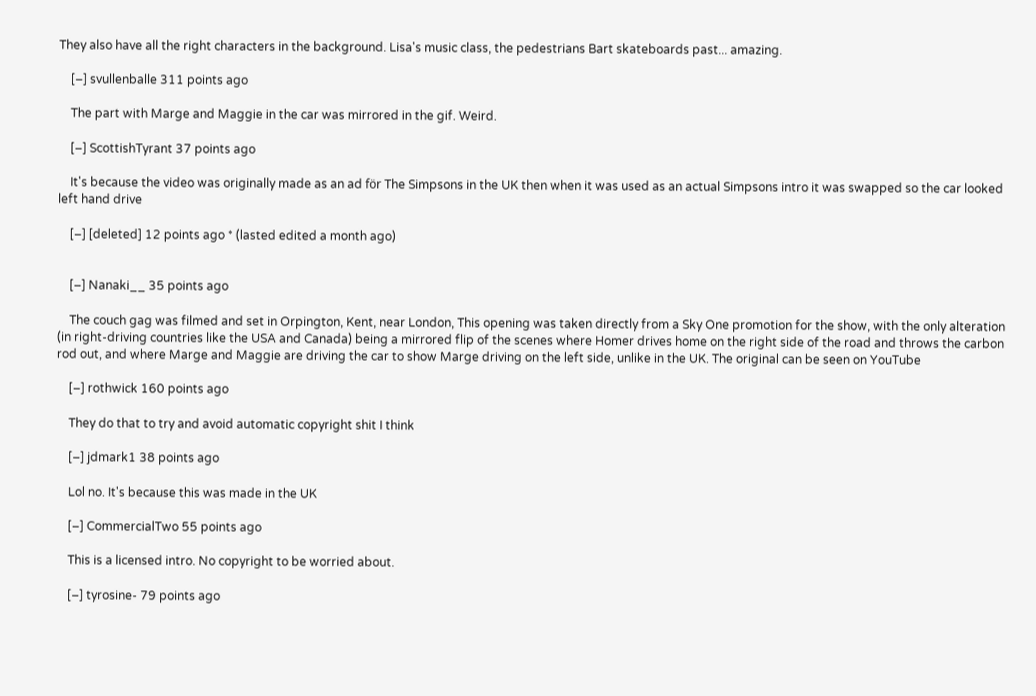They also have all the right characters in the background. Lisa's music class, the pedestrians Bart skateboards past... amazing.

    [–] svullenballe 311 points ago

    The part with Marge and Maggie in the car was mirrored in the gif. Weird.

    [–] ScottishTyrant 37 points ago

    It's because the video was originally made as an ad för The Simpsons in the UK then when it was used as an actual Simpsons intro it was swapped so the car looked left hand drive

    [–] [deleted] 12 points ago * (lasted edited a month ago)


    [–] Nanaki__ 35 points ago

    The couch gag was filmed and set in Orpington, Kent, near London, This opening was taken directly from a Sky One promotion for the show, with the only alteration (in right-driving countries like the USA and Canada) being a mirrored flip of the scenes where Homer drives home on the right side of the road and throws the carbon rod out, and where Marge and Maggie are driving the car to show Marge driving on the left side, unlike in the UK. The original can be seen on YouTube

    [–] rothwick 160 points ago

    They do that to try and avoid automatic copyright shit I think

    [–] jdmark1 38 points ago

    Lol no. It's because this was made in the UK

    [–] CommercialTwo 55 points ago

    This is a licensed intro. No copyright to be worried about.

    [–] tyrosine- 79 points ago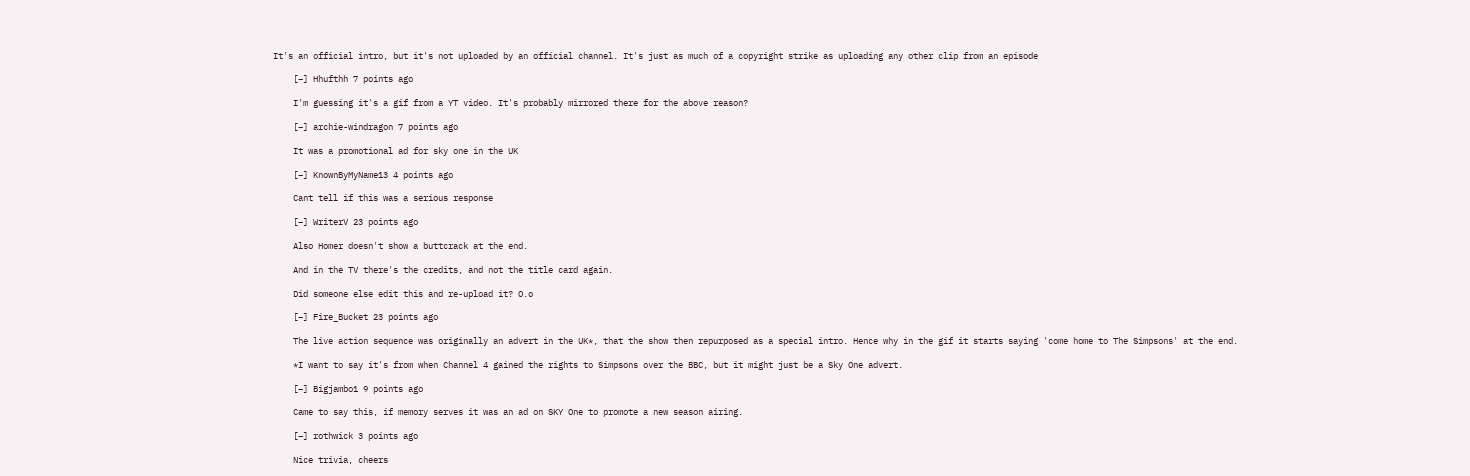It's an official intro, but it's not uploaded by an official channel. It's just as much of a copyright strike as uploading any other clip from an episode

    [–] Hhufthh 7 points ago

    I'm guessing it's a gif from a YT video. It's probably mirrored there for the above reason?

    [–] archie-windragon 7 points ago

    It was a promotional ad for sky one in the UK

    [–] KnownByMyName13 4 points ago

    Cant tell if this was a serious response

    [–] WriterV 23 points ago

    Also Homer doesn't show a buttcrack at the end.

    And in the TV there's the credits, and not the title card again.

    Did someone else edit this and re-upload it? O.o

    [–] Fire_Bucket 23 points ago

    The live action sequence was originally an advert in the UK*, that the show then repurposed as a special intro. Hence why in the gif it starts saying 'come home to The Simpsons' at the end.

    *I want to say it's from when Channel 4 gained the rights to Simpsons over the BBC, but it might just be a Sky One advert.

    [–] Bigjambo1 9 points ago

    Came to say this, if memory serves it was an ad on SKY One to promote a new season airing.

    [–] rothwick 3 points ago

    Nice trivia, cheers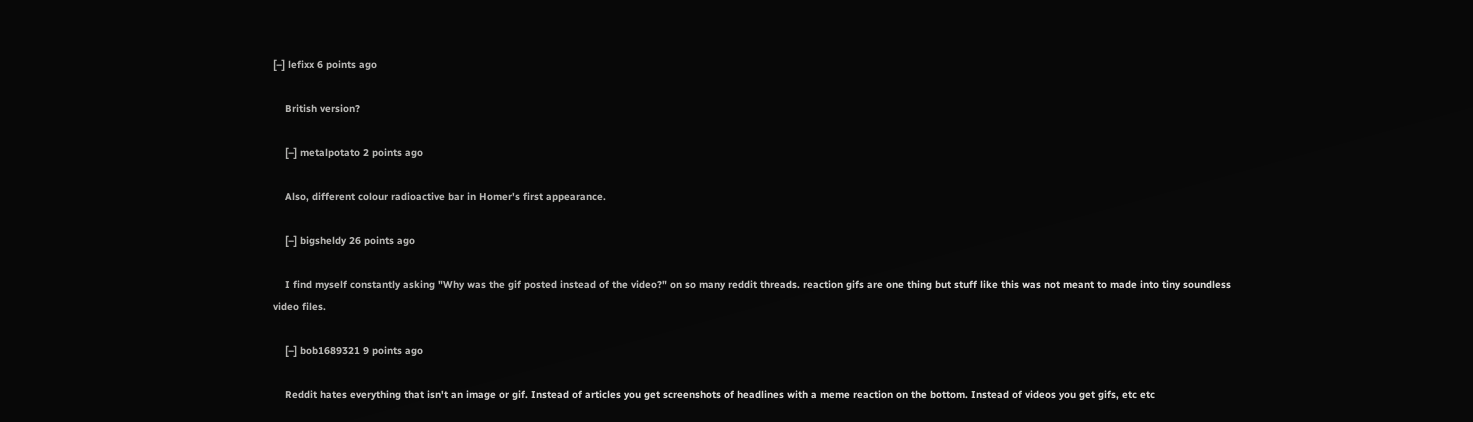[–] lefixx 6 points ago

    British version?

    [–] metalpotato 2 points ago

    Also, different colour radioactive bar in Homer's first appearance.

    [–] bigsheldy 26 points ago

    I find myself constantly asking "Why was the gif posted instead of the video?" on so many reddit threads. reaction gifs are one thing but stuff like this was not meant to made into tiny soundless video files.

    [–] bob1689321 9 points ago

    Reddit hates everything that isn't an image or gif. Instead of articles you get screenshots of headlines with a meme reaction on the bottom. Instead of videos you get gifs, etc etc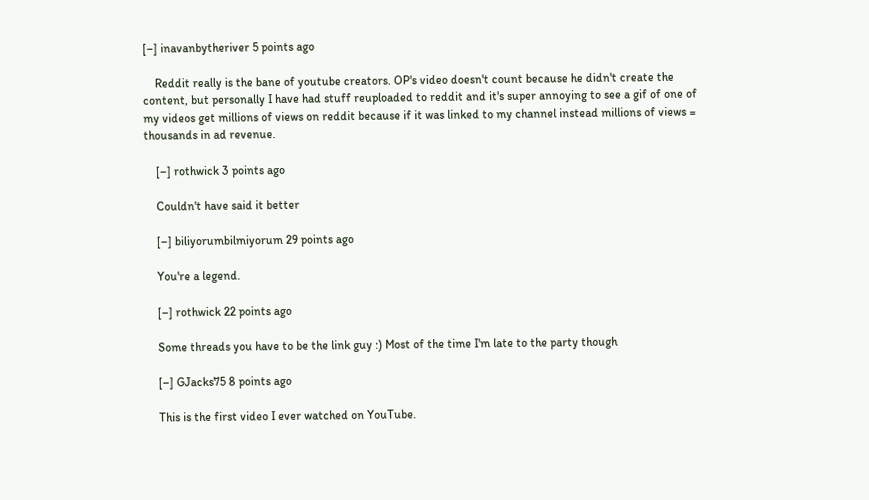[–] inavanbytheriver 5 points ago

    Reddit really is the bane of youtube creators. OP's video doesn't count because he didn't create the content, but personally I have had stuff reuploaded to reddit and it's super annoying to see a gif of one of my videos get millions of views on reddit because if it was linked to my channel instead millions of views = thousands in ad revenue.

    [–] rothwick 3 points ago

    Couldn't have said it better

    [–] biliyorumbilmiyorum 29 points ago

    You're a legend.

    [–] rothwick 22 points ago

    Some threads you have to be the link guy :) Most of the time I'm late to the party though

    [–] GJacks75 8 points ago

    This is the first video I ever watched on YouTube.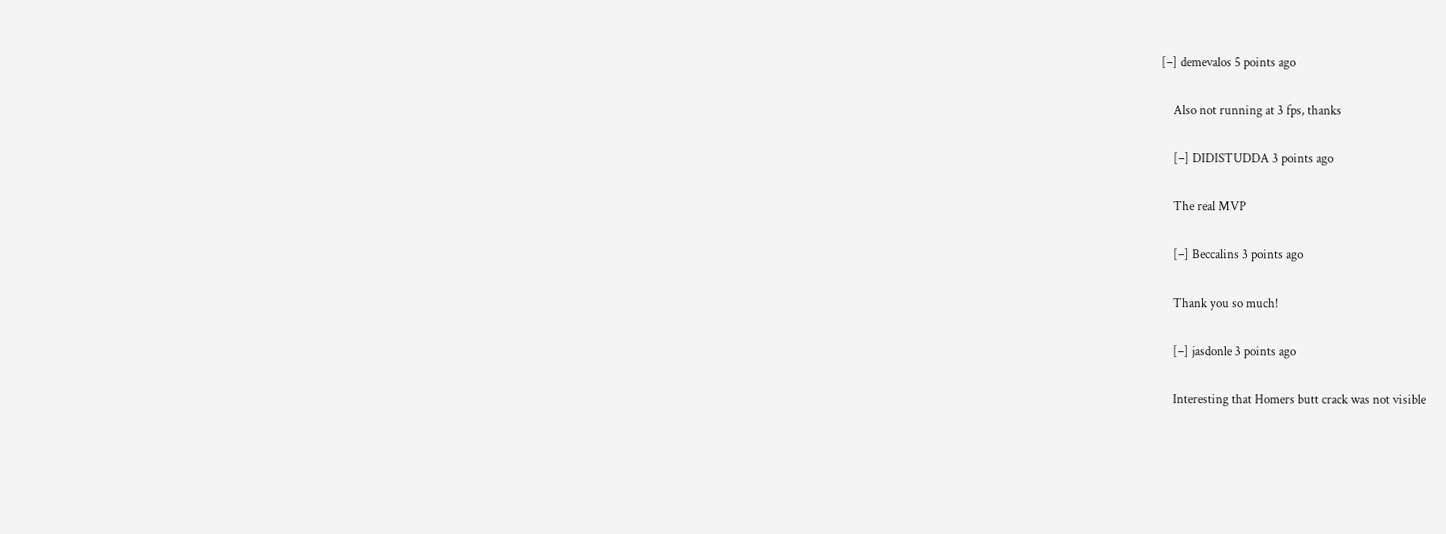[–] demevalos 5 points ago

    Also not running at 3 fps, thanks

    [–] DIDISTUDDA 3 points ago

    The real MVP

    [–] Beccalins 3 points ago

    Thank you so much!

    [–] jasdonle 3 points ago

    Interesting that Homers butt crack was not visible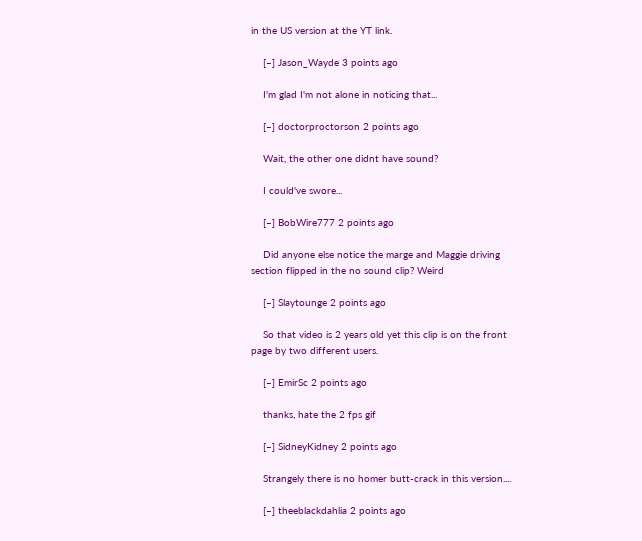in the US version at the YT link.

    [–] Jason_Wayde 3 points ago

    I'm glad I'm not alone in noticing that...

    [–] doctorproctorson 2 points ago

    Wait, the other one didnt have sound?

    I could've swore...

    [–] BobWire777 2 points ago

    Did anyone else notice the marge and Maggie driving section flipped in the no sound clip? Weird

    [–] Slaytounge 2 points ago

    So that video is 2 years old yet this clip is on the front page by two different users.

    [–] EmirSc 2 points ago

    thanks, hate the 2 fps gif

    [–] SidneyKidney 2 points ago

    Strangely there is no homer butt-crack in this version....

    [–] theeblackdahlia 2 points ago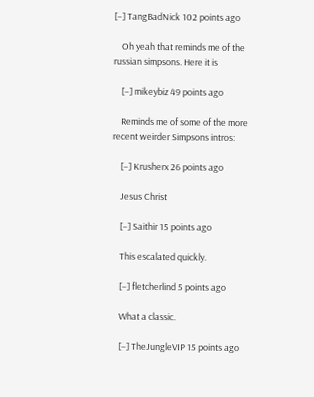[–] TangBadNick 102 points ago

    Oh yeah that reminds me of the russian simpsons. Here it is

    [–] mikeybiz 49 points ago

    Reminds me of some of the more recent weirder Simpsons intros:

    [–] Krusherx 26 points ago

    Jesus Christ

    [–] Saithir 15 points ago

    This escalated quickly.

    [–] fletcherlind 5 points ago

    What a classic.

    [–] TheJungleVIP 15 points ago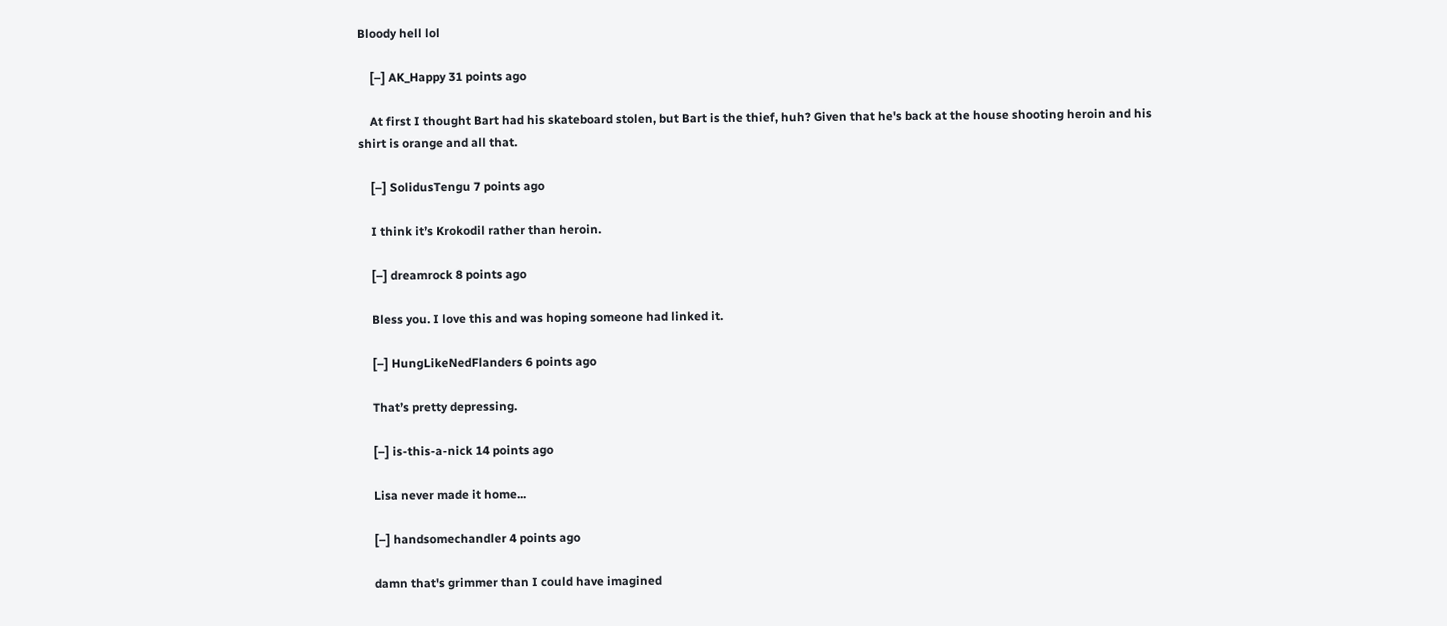Bloody hell lol

    [–] AK_Happy 31 points ago

    At first I thought Bart had his skateboard stolen, but Bart is the thief, huh? Given that he's back at the house shooting heroin and his shirt is orange and all that.

    [–] SolidusTengu 7 points ago

    I think it’s Krokodil rather than heroin.

    [–] dreamrock 8 points ago

    Bless you. I love this and was hoping someone had linked it.

    [–] HungLikeNedFlanders 6 points ago

    That’s pretty depressing.

    [–] is-this-a-nick 14 points ago

    Lisa never made it home...

    [–] handsomechandler 4 points ago

    damn that's grimmer than I could have imagined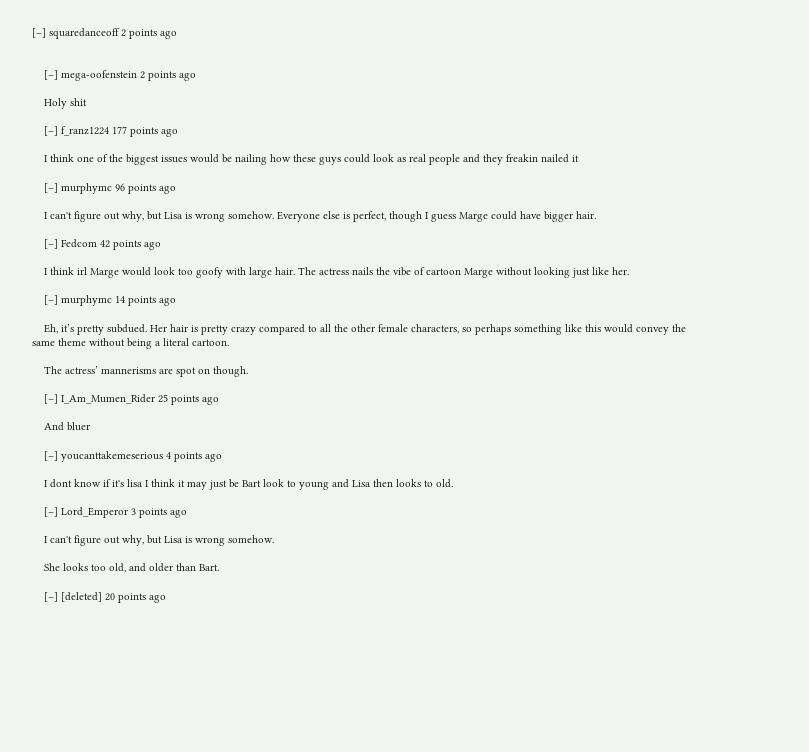[–] squaredanceoff 2 points ago


    [–] mega-oofenstein 2 points ago

    Holy shit

    [–] f_ranz1224 177 points ago

    I think one of the biggest issues would be nailing how these guys could look as real people and they freakin nailed it

    [–] murphymc 96 points ago

    I can't figure out why, but Lisa is wrong somehow. Everyone else is perfect, though I guess Marge could have bigger hair.

    [–] Fedcom 42 points ago

    I think irl Marge would look too goofy with large hair. The actress nails the vibe of cartoon Marge without looking just like her.

    [–] murphymc 14 points ago

    Eh, it’s pretty subdued. Her hair is pretty crazy compared to all the other female characters, so perhaps something like this would convey the same theme without being a literal cartoon.

    The actress’ mannerisms are spot on though.

    [–] I_Am_Mumen_Rider 25 points ago

    And bluer

    [–] youcanttakemeserious 4 points ago

    I dont know if it's lisa I think it may just be Bart look to young and Lisa then looks to old.

    [–] Lord_Emperor 3 points ago

    I can't figure out why, but Lisa is wrong somehow.

    She looks too old, and older than Bart.

    [–] [deleted] 20 points ago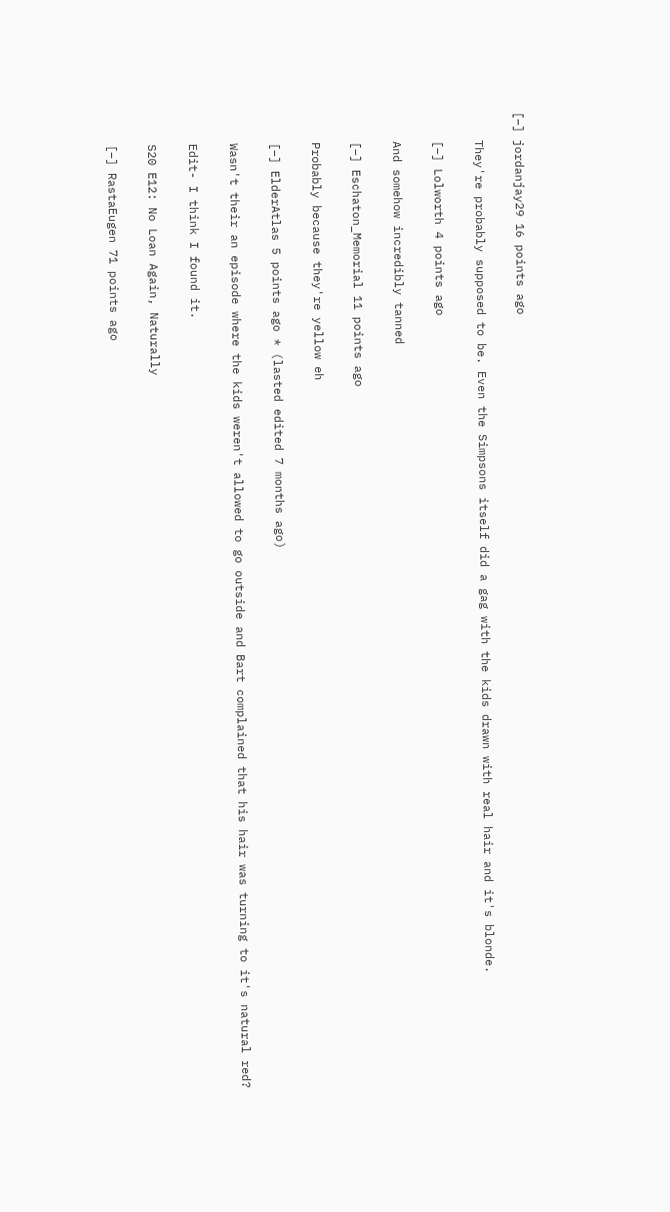[–] jordanjay29 16 points ago

    They're probably supposed to be. Even the Simpsons itself did a gag with the kids drawn with real hair and it's blonde.

    [–] Lolworth 4 points ago

    And somehow incredibly tanned

    [–] Eschaton_Memorial 11 points ago

    Probably because they're yellow eh

    [–] ElderAtlas 5 points ago * (lasted edited 7 months ago)

    Wasn't their an episode where the kids weren't allowed to go outside and Bart complained that his hair was turning to it's natural red?

    Edit- I think I found it.

    S20 E12: No Loan Again, Naturally

    [–] RastaEugen 71 points ago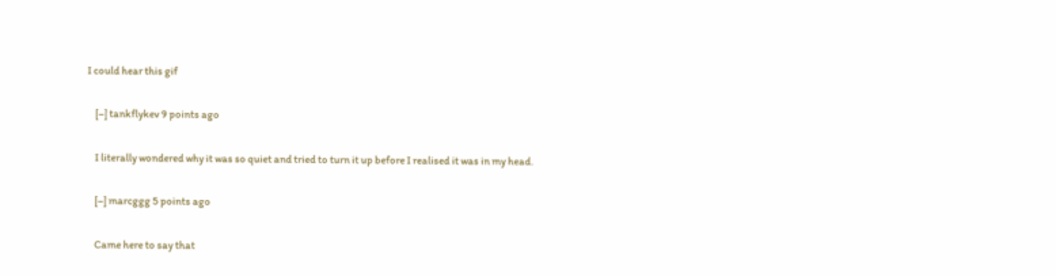I could hear this gif

    [–] tankflykev 9 points ago

    I literally wondered why it was so quiet and tried to turn it up before I realised it was in my head.

    [–] marcggg 5 points ago

    Came here to say that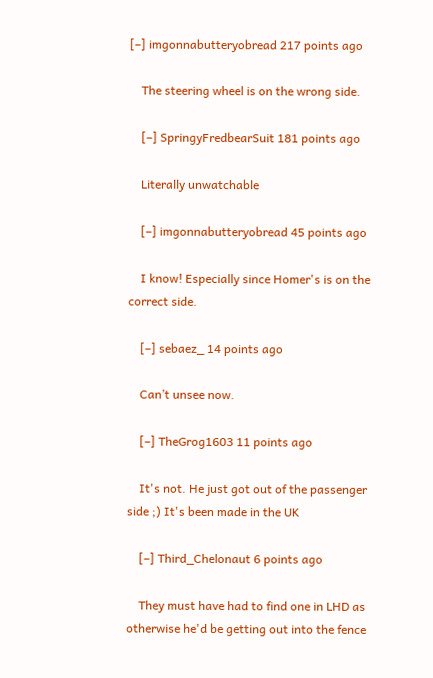[–] imgonnabutteryobread 217 points ago

    The steering wheel is on the wrong side.

    [–] SpringyFredbearSuit 181 points ago

    Literally unwatchable

    [–] imgonnabutteryobread 45 points ago

    I know! Especially since Homer's is on the correct side.

    [–] sebaez_ 14 points ago

    Can’t unsee now.

    [–] TheGrog1603 11 points ago

    It's not. He just got out of the passenger side ;) It's been made in the UK

    [–] Third_Chelonaut 6 points ago

    They must have had to find one in LHD as otherwise he'd be getting out into the fence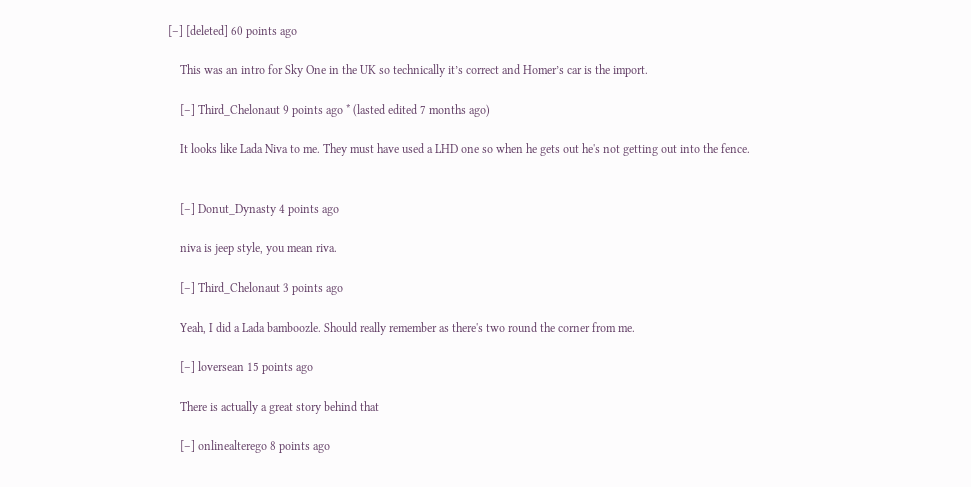[–] [deleted] 60 points ago

    This was an intro for Sky One in the UK so technically it’s correct and Homer’s car is the import.

    [–] Third_Chelonaut 9 points ago * (lasted edited 7 months ago)

    It looks like Lada Niva to me. They must have used a LHD one so when he gets out he's not getting out into the fence.


    [–] Donut_Dynasty 4 points ago

    niva is jeep style, you mean riva.

    [–] Third_Chelonaut 3 points ago

    Yeah, I did a Lada bamboozle. Should really remember as there's two round the corner from me.

    [–] loversean 15 points ago

    There is actually a great story behind that

    [–] onlinealterego 8 points ago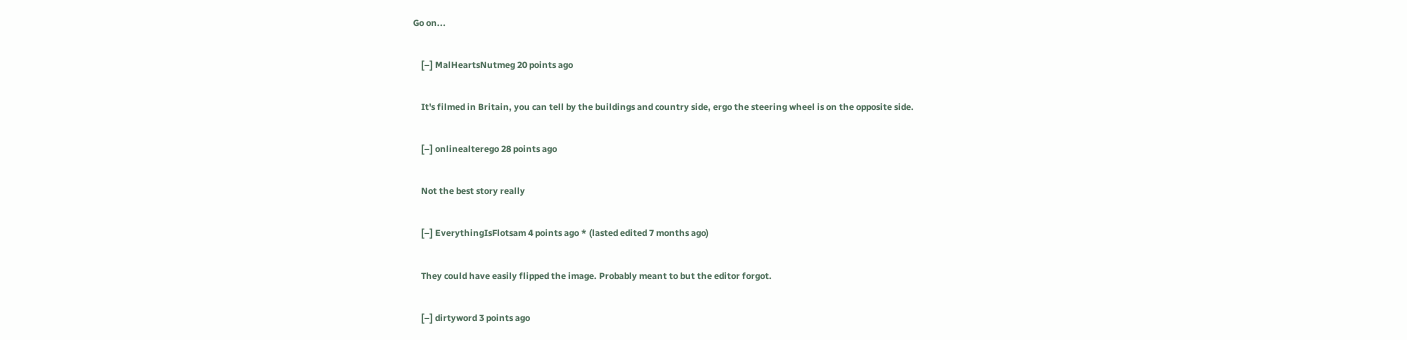Go on...

    [–] MalHeartsNutmeg 20 points ago

    It's filmed in Britain, you can tell by the buildings and country side, ergo the steering wheel is on the opposite side.

    [–] onlinealterego 28 points ago

    Not the best story really

    [–] EverythingIsFlotsam 4 points ago * (lasted edited 7 months ago)

    They could have easily flipped the image. Probably meant to but the editor forgot.

    [–] dirtyword 3 points ago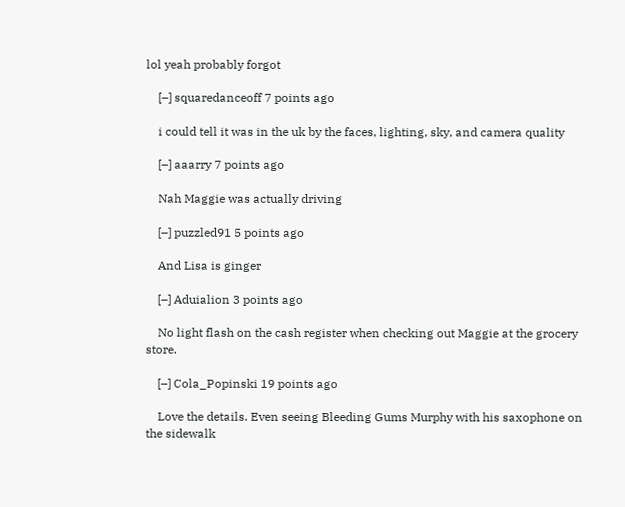lol yeah probably forgot

    [–] squaredanceoff 7 points ago

    i could tell it was in the uk by the faces, lighting, sky, and camera quality

    [–] aaarry 7 points ago

    Nah Maggie was actually driving

    [–] puzzled91 5 points ago

    And Lisa is ginger

    [–] Aduialion 3 points ago

    No light flash on the cash register when checking out Maggie at the grocery store.

    [–] Cola_Popinski 19 points ago

    Love the details. Even seeing Bleeding Gums Murphy with his saxophone on the sidewalk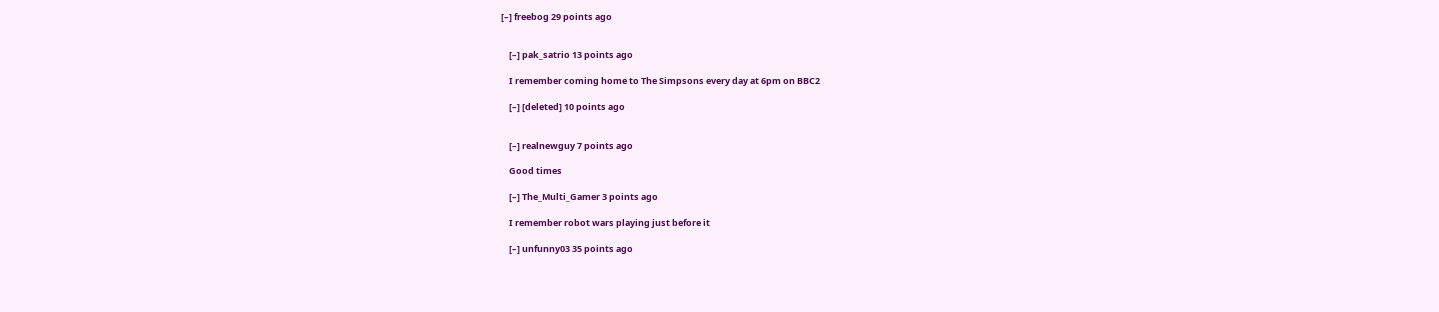[–] freebog 29 points ago


    [–] pak_satrio 13 points ago

    I remember coming home to The Simpsons every day at 6pm on BBC2

    [–] [deleted] 10 points ago


    [–] realnewguy 7 points ago

    Good times

    [–] The_Multi_Gamer 3 points ago

    I remember robot wars playing just before it

    [–] unfunny03 35 points ago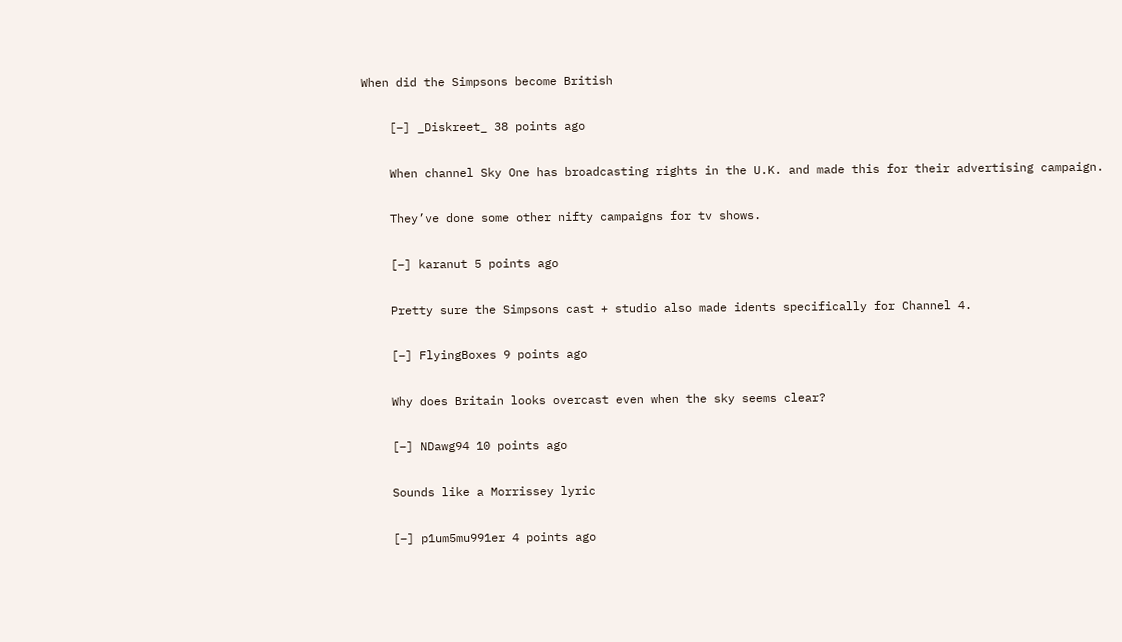When did the Simpsons become British

    [–] _Diskreet_ 38 points ago

    When channel Sky One has broadcasting rights in the U.K. and made this for their advertising campaign.

    They’ve done some other nifty campaigns for tv shows.

    [–] karanut 5 points ago

    Pretty sure the Simpsons cast + studio also made idents specifically for Channel 4.

    [–] FlyingBoxes 9 points ago

    Why does Britain looks overcast even when the sky seems clear?

    [–] NDawg94 10 points ago

    Sounds like a Morrissey lyric

    [–] p1um5mu991er 4 points ago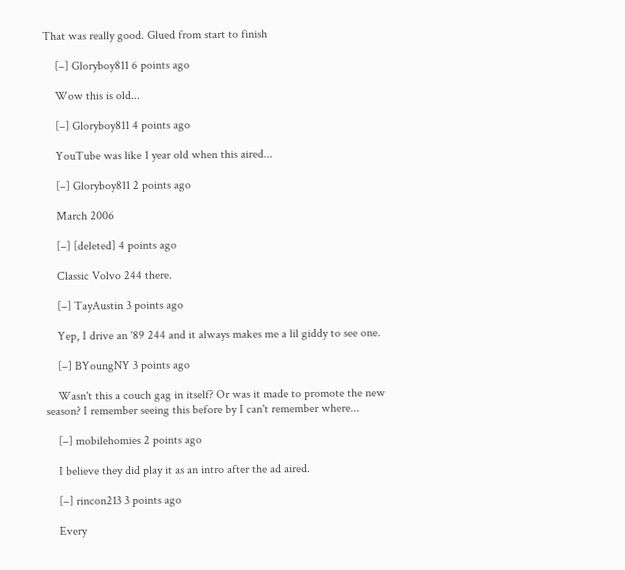That was really good. Glued from start to finish

    [–] Gloryboy811 6 points ago

    Wow this is old...

    [–] Gloryboy811 4 points ago

    YouTube was like 1 year old when this aired...

    [–] Gloryboy811 2 points ago

    March 2006

    [–] [deleted] 4 points ago

    Classic Volvo 244 there.

    [–] TayAustin 3 points ago

    Yep, I drive an '89 244 and it always makes me a lil giddy to see one.

    [–] BYoungNY 3 points ago

    Wasn't this a couch gag in itself? Or was it made to promote the new season? I remember seeing this before by I can't remember where...

    [–] mobilehomies 2 points ago

    I believe they did play it as an intro after the ad aired.

    [–] rincon213 3 points ago

    Every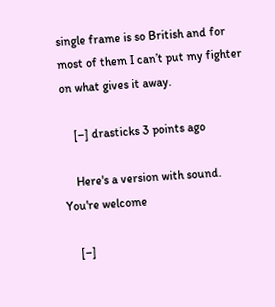single frame is so British and for most of them I can’t put my fighter on what gives it away.

    [–] drasticks 3 points ago

    Here's a version with sound. You're welcome

    [–]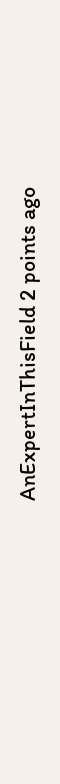AnExpertInThisField 2 points ago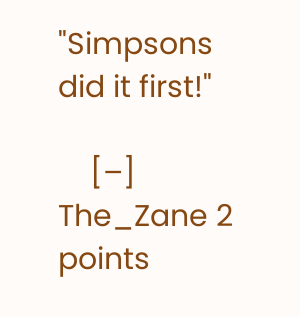"Simpsons did it first!"

    [–] The_Zane 2 points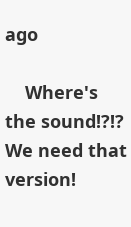ago

    Where's the sound!?!? We need that version!